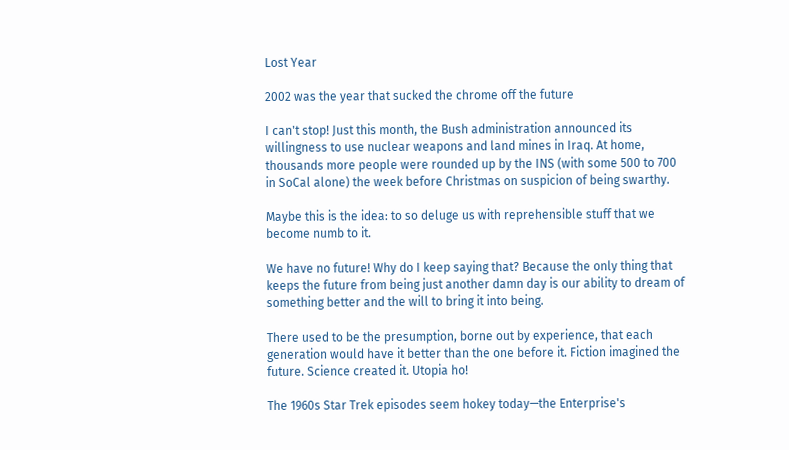Lost Year

2002 was the year that sucked the chrome off the future

I can't stop! Just this month, the Bush administration announced its willingness to use nuclear weapons and land mines in Iraq. At home, thousands more people were rounded up by the INS (with some 500 to 700 in SoCal alone) the week before Christmas on suspicion of being swarthy.

Maybe this is the idea: to so deluge us with reprehensible stuff that we become numb to it.

We have no future! Why do I keep saying that? Because the only thing that keeps the future from being just another damn day is our ability to dream of something better and the will to bring it into being.

There used to be the presumption, borne out by experience, that each generation would have it better than the one before it. Fiction imagined the future. Science created it. Utopia ho!

The 1960s Star Trek episodes seem hokey today—the Enterprise's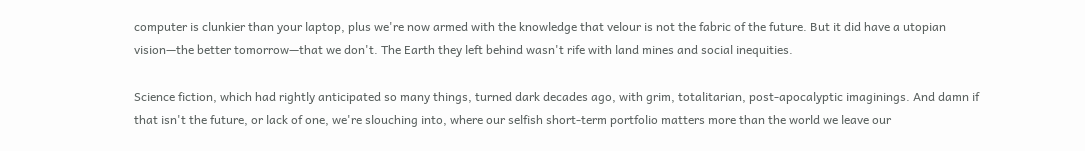computer is clunkier than your laptop, plus we're now armed with the knowledge that velour is not the fabric of the future. But it did have a utopian vision—the better tomorrow—that we don't. The Earth they left behind wasn't rife with land mines and social inequities.

Science fiction, which had rightly anticipated so many things, turned dark decades ago, with grim, totalitarian, post-apocalyptic imaginings. And damn if that isn't the future, or lack of one, we're slouching into, where our selfish short-term portfolio matters more than the world we leave our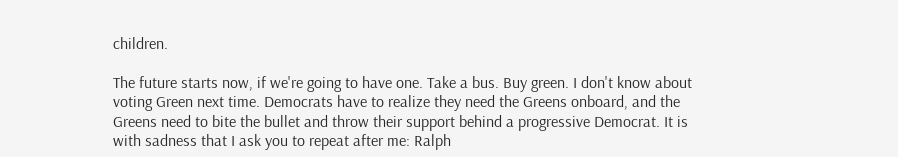children.

The future starts now, if we're going to have one. Take a bus. Buy green. I don't know about voting Green next time. Democrats have to realize they need the Greens onboard, and the Greens need to bite the bullet and throw their support behind a progressive Democrat. It is with sadness that I ask you to repeat after me: Ralph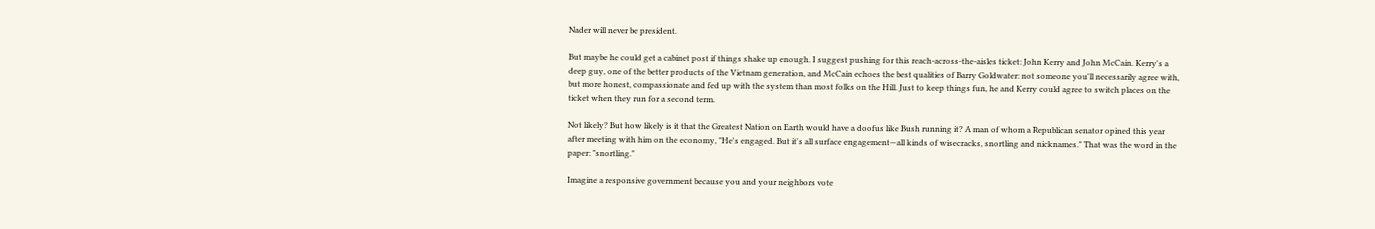Nader will never be president.

But maybe he could get a cabinet post if things shake up enough. I suggest pushing for this reach-across-the-aisles ticket: John Kerry and John McCain. Kerry's a deep guy, one of the better products of the Vietnam generation, and McCain echoes the best qualities of Barry Goldwater: not someone you'll necessarily agree with, but more honest, compassionate and fed up with the system than most folks on the Hill. Just to keep things fun, he and Kerry could agree to switch places on the ticket when they run for a second term.

Not likely? But how likely is it that the Greatest Nation on Earth would have a doofus like Bush running it? A man of whom a Republican senator opined this year after meeting with him on the economy, "He's engaged. But it's all surface engagement—all kinds of wisecracks, snortling and nicknames." That was the word in the paper: "snortling."

Imagine a responsive government because you and your neighbors vote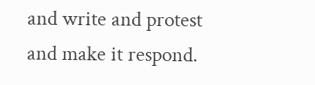and write and protest and make it respond.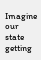Imagine our state getting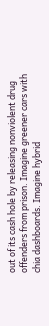out of its cash hole by releasing nonviolent drug offenders from prison. Imagine greener cars with chia dashboards. Imagine hybrid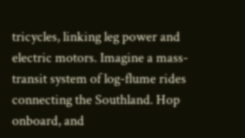tricycles, linking leg power and electric motors. Imagine a mass-transit system of log-flume rides connecting the Southland. Hop onboard, and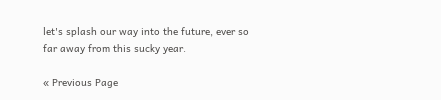let's splash our way into the future, ever so far away from this sucky year.

« Previous Page